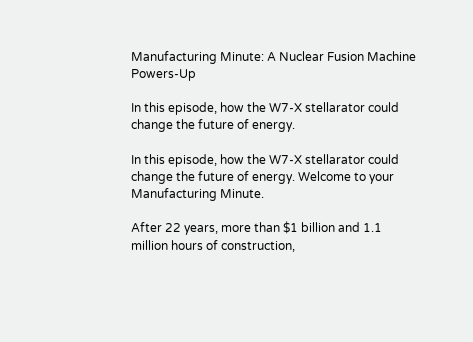Manufacturing Minute: A Nuclear Fusion Machine Powers-Up

In this episode, how the W7-X stellarator could change the future of energy.

In this episode, how the W7-X stellarator could change the future of energy. Welcome to your Manufacturing Minute.

After 22 years, more than $1 billion and 1.1 million hours of construction,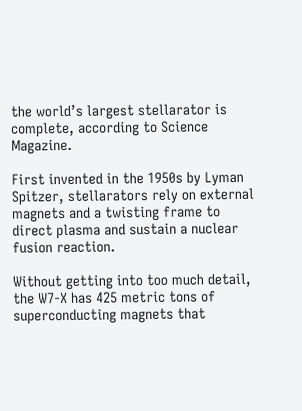the world’s largest stellarator is complete, according to Science Magazine.

First invented in the 1950s by Lyman Spitzer, stellarators rely on external magnets and a twisting frame to direct plasma and sustain a nuclear fusion reaction.

Without getting into too much detail, the W7-X has 425 metric tons of superconducting magnets that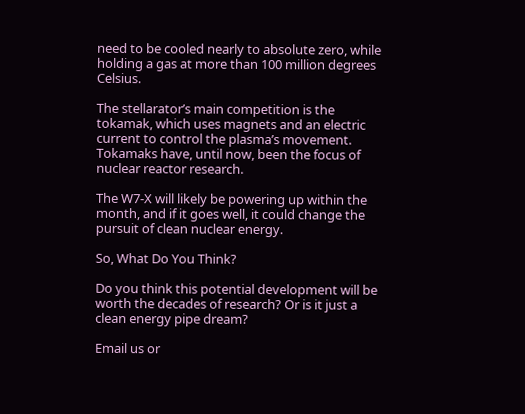need to be cooled nearly to absolute zero, while holding a gas at more than 100 million degrees Celsius.

The stellarator’s main competition is the tokamak, which uses magnets and an electric current to control the plasma’s movement. Tokamaks have, until now, been the focus of nuclear reactor research.

The W7-X will likely be powering up within the month, and if it goes well, it could change the pursuit of clean nuclear energy.

So, What Do You Think?

Do you think this potential development will be worth the decades of research? Or is it just a clean energy pipe dream?

Email us or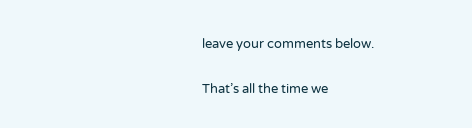leave your comments below.

That’s all the time we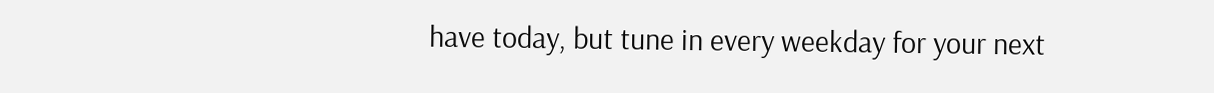have today, but tune in every weekday for your next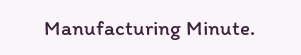Manufacturing Minute.